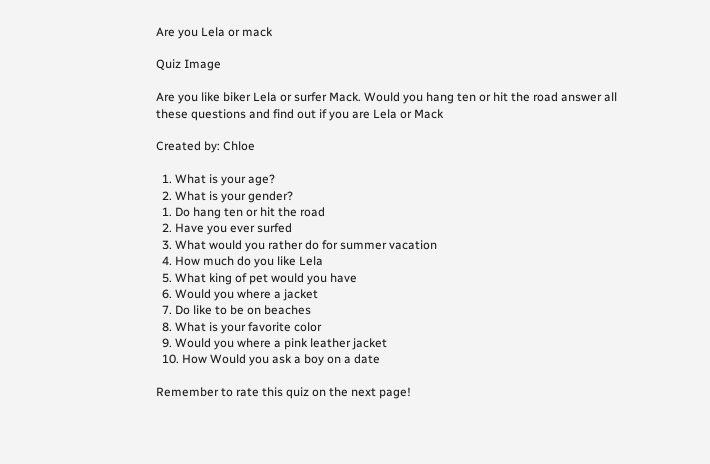Are you Lela or mack

Quiz Image

Are you like biker Lela or surfer Mack. Would you hang ten or hit the road answer all these questions and find out if you are Lela or Mack

Created by: Chloe

  1. What is your age?
  2. What is your gender?
  1. Do hang ten or hit the road
  2. Have you ever surfed
  3. What would you rather do for summer vacation
  4. How much do you like Lela
  5. What king of pet would you have
  6. Would you where a jacket
  7. Do like to be on beaches
  8. What is your favorite color
  9. Would you where a pink leather jacket
  10. How Would you ask a boy on a date

Remember to rate this quiz on the next page!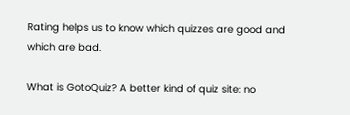Rating helps us to know which quizzes are good and which are bad.

What is GotoQuiz? A better kind of quiz site: no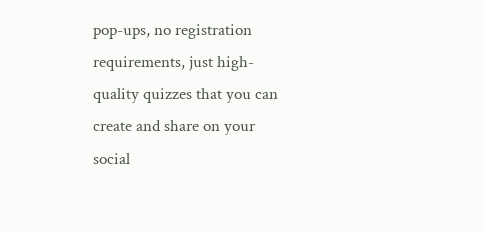pop-ups, no registration requirements, just high-quality quizzes that you can create and share on your social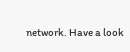network. Have a look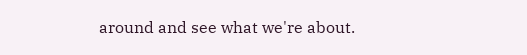around and see what we're about.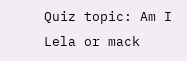Quiz topic: Am I Lela or mack